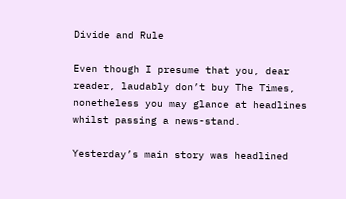Divide and Rule

Even though I presume that you, dear reader, laudably don’t buy The Times, nonetheless you may glance at headlines whilst passing a news-stand.

Yesterday’s main story was headlined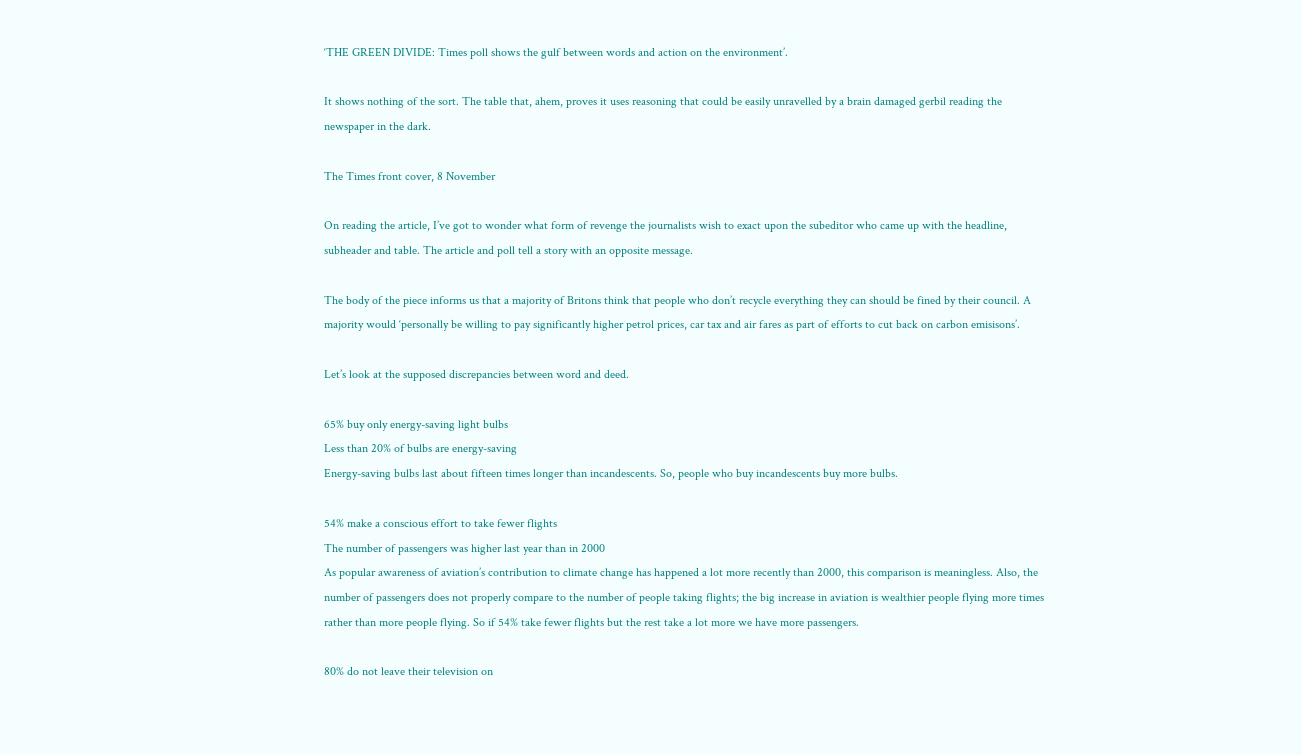‘THE GREEN DIVIDE: Times poll shows the gulf between words and action on the environment’.

It shows nothing of the sort. The table that, ahem, proves it uses reasoning that could be easily unravelled by a brain damaged gerbil reading the newspaper in the dark.

The Times front cover, 8 November

On reading the article, I’ve got to wonder what form of revenge the journalists wish to exact upon the subeditor who came up with the headline, subheader and table. The article and poll tell a story with an opposite message.

The body of the piece informs us that a majority of Britons think that people who don’t recycle everything they can should be fined by their council. A majority would ‘personally be willing to pay significantly higher petrol prices, car tax and air fares as part of efforts to cut back on carbon emisisons’.

Let’s look at the supposed discrepancies between word and deed.

65% buy only energy-saving light bulbs
Less than 20% of bulbs are energy-saving
Energy-saving bulbs last about fifteen times longer than incandescents. So, people who buy incandescents buy more bulbs.

54% make a conscious effort to take fewer flights
The number of passengers was higher last year than in 2000
As popular awareness of aviation’s contribution to climate change has happened a lot more recently than 2000, this comparison is meaningless. Also, the number of passengers does not properly compare to the number of people taking flights; the big increase in aviation is wealthier people flying more times rather than more people flying. So if 54% take fewer flights but the rest take a lot more we have more passengers.

80% do not leave their television on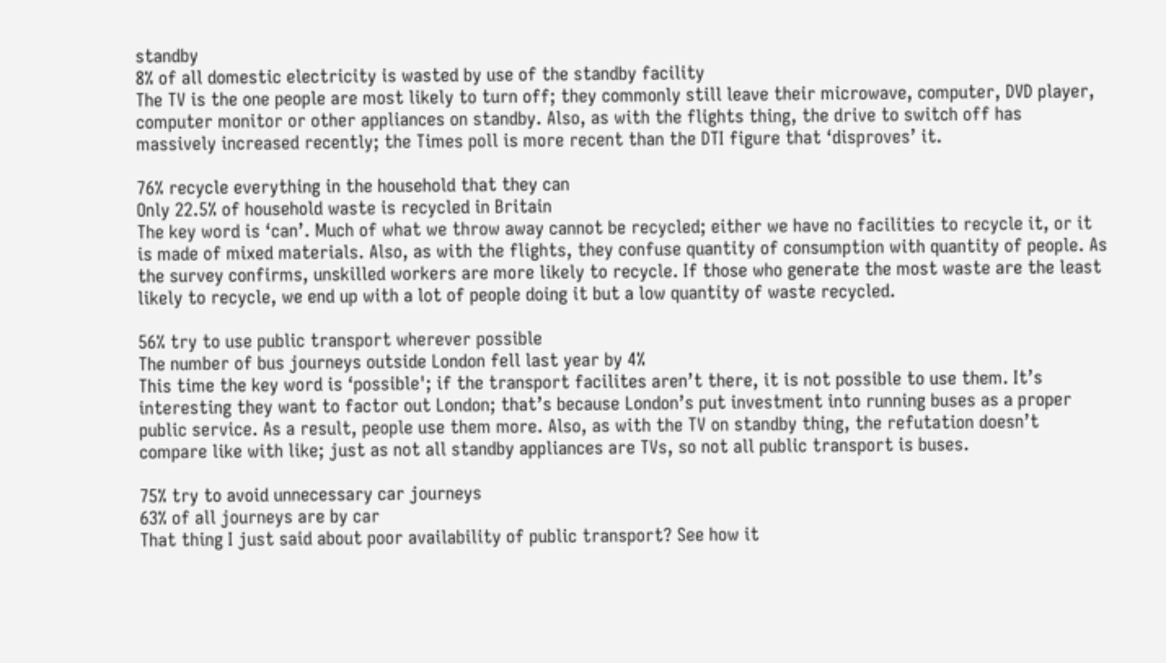standby
8% of all domestic electricity is wasted by use of the standby facility
The TV is the one people are most likely to turn off; they commonly still leave their microwave, computer, DVD player, computer monitor or other appliances on standby. Also, as with the flights thing, the drive to switch off has massively increased recently; the Times poll is more recent than the DTI figure that ‘disproves’ it.

76% recycle everything in the household that they can
Only 22.5% of household waste is recycled in Britain
The key word is ‘can’. Much of what we throw away cannot be recycled; either we have no facilities to recycle it, or it is made of mixed materials. Also, as with the flights, they confuse quantity of consumption with quantity of people. As the survey confirms, unskilled workers are more likely to recycle. If those who generate the most waste are the least likely to recycle, we end up with a lot of people doing it but a low quantity of waste recycled.

56% try to use public transport wherever possible
The number of bus journeys outside London fell last year by 4%
This time the key word is ‘possible'; if the transport facilites aren’t there, it is not possible to use them. It’s interesting they want to factor out London; that’s because London’s put investment into running buses as a proper public service. As a result, people use them more. Also, as with the TV on standby thing, the refutation doesn’t compare like with like; just as not all standby appliances are TVs, so not all public transport is buses.

75% try to avoid unnecessary car journeys
63% of all journeys are by car
That thing I just said about poor availability of public transport? See how it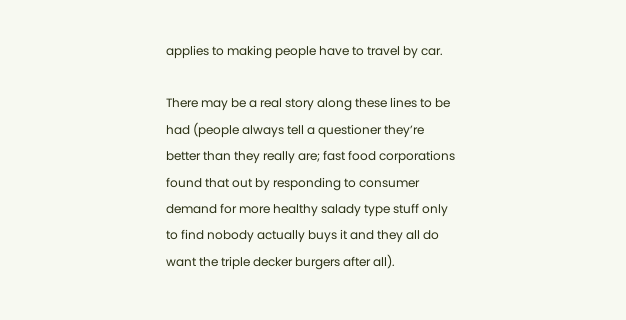applies to making people have to travel by car.

There may be a real story along these lines to be had (people always tell a questioner they’re better than they really are; fast food corporations found that out by responding to consumer demand for more healthy salady type stuff only to find nobody actually buys it and they all do want the triple decker burgers after all).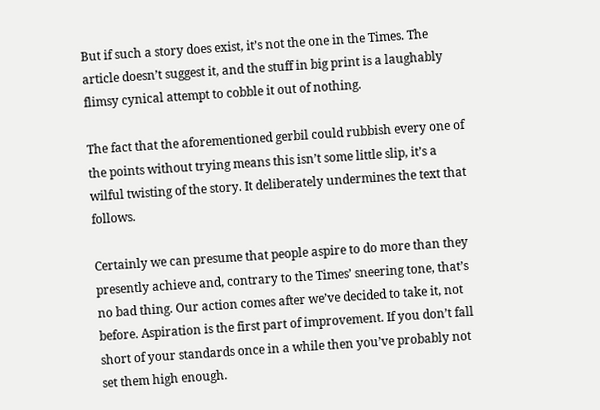But if such a story does exist, it’s not the one in the Times. The article doesn’t suggest it, and the stuff in big print is a laughably flimsy cynical attempt to cobble it out of nothing.

The fact that the aforementioned gerbil could rubbish every one of the points without trying means this isn’t some little slip, it’s a wilful twisting of the story. It deliberately undermines the text that follows.

Certainly we can presume that people aspire to do more than they presently achieve and, contrary to the Times’ sneering tone, that’s no bad thing. Our action comes after we’ve decided to take it, not before. Aspiration is the first part of improvement. If you don’t fall short of your standards once in a while then you’ve probably not set them high enough.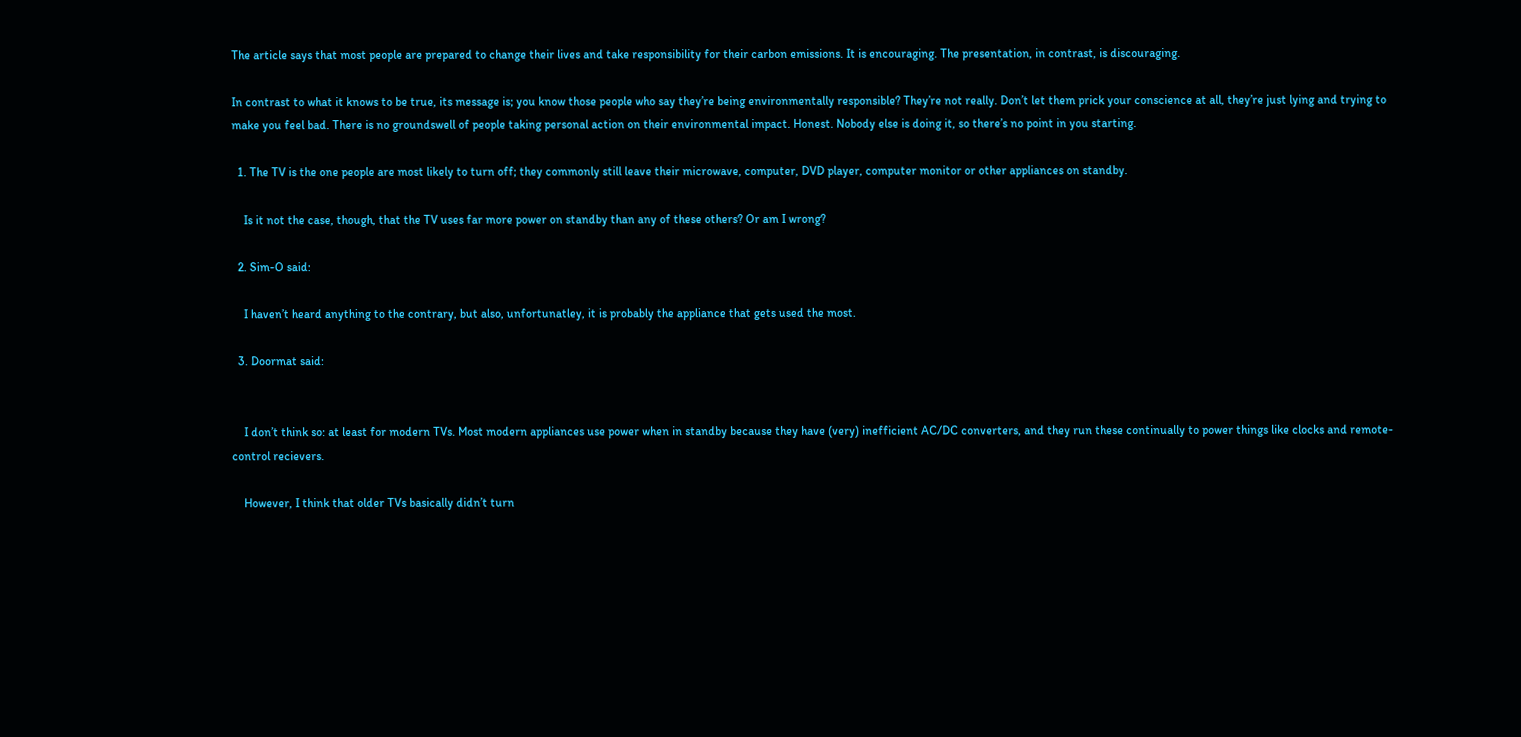The article says that most people are prepared to change their lives and take responsibility for their carbon emissions. It is encouraging. The presentation, in contrast, is discouraging.

In contrast to what it knows to be true, its message is; you know those people who say they’re being environmentally responsible? They’re not really. Don’t let them prick your conscience at all, they’re just lying and trying to make you feel bad. There is no groundswell of people taking personal action on their environmental impact. Honest. Nobody else is doing it, so there’s no point in you starting.

  1. The TV is the one people are most likely to turn off; they commonly still leave their microwave, computer, DVD player, computer monitor or other appliances on standby.

    Is it not the case, though, that the TV uses far more power on standby than any of these others? Or am I wrong?

  2. Sim-O said:

    I haven’t heard anything to the contrary, but also, unfortunatley, it is probably the appliance that gets used the most.

  3. Doormat said:


    I don’t think so: at least for modern TVs. Most modern appliances use power when in standby because they have (very) inefficient AC/DC converters, and they run these continually to power things like clocks and remote-control recievers.

    However, I think that older TVs basically didn’t turn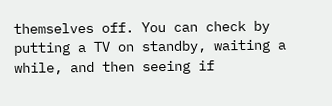themselves off. You can check by putting a TV on standby, waiting a while, and then seeing if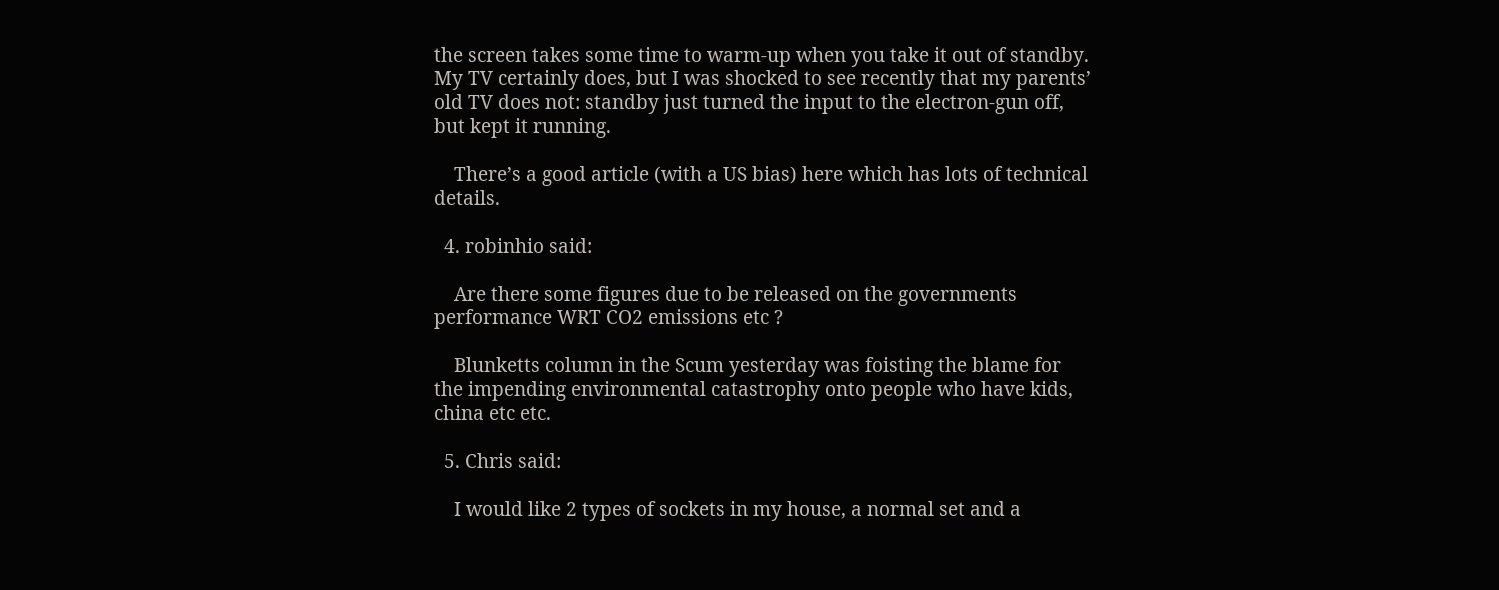the screen takes some time to warm-up when you take it out of standby. My TV certainly does, but I was shocked to see recently that my parents’ old TV does not: standby just turned the input to the electron-gun off, but kept it running.

    There’s a good article (with a US bias) here which has lots of technical details.

  4. robinhio said:

    Are there some figures due to be released on the governments performance WRT CO2 emissions etc ?

    Blunketts column in the Scum yesterday was foisting the blame for the impending environmental catastrophy onto people who have kids, china etc etc.

  5. Chris said:

    I would like 2 types of sockets in my house, a normal set and a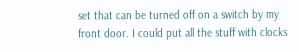set that can be turned off on a switch by my front door. I could put all the stuff with clocks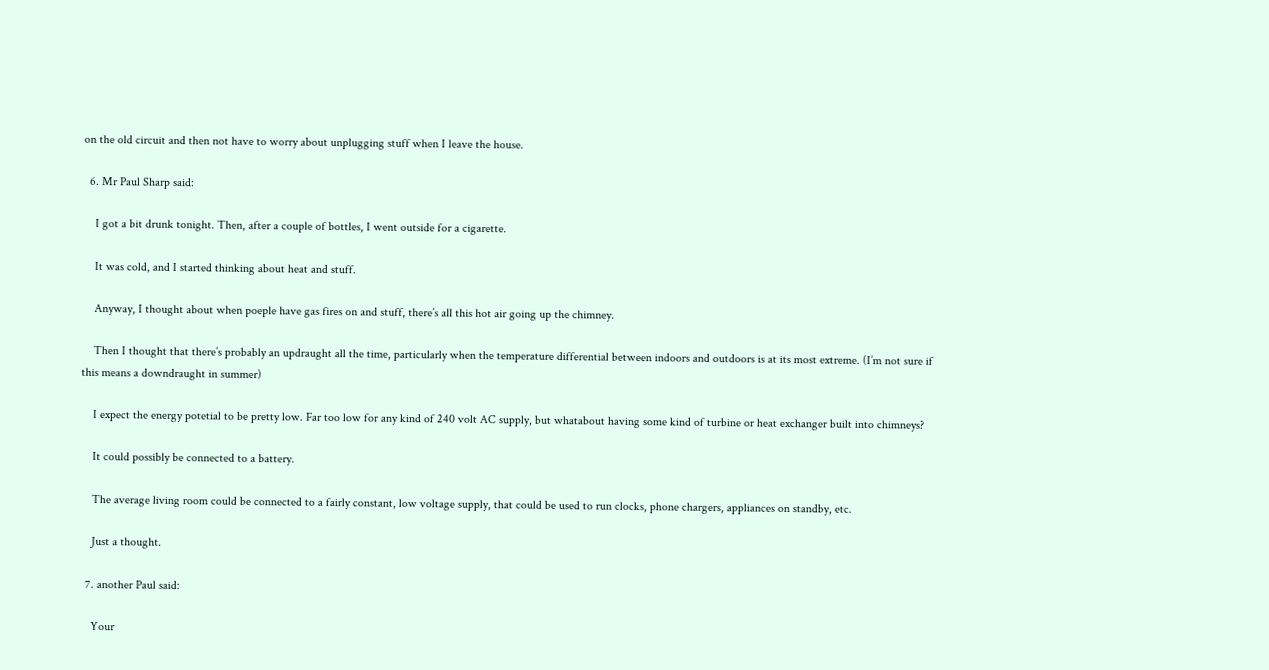on the old circuit and then not have to worry about unplugging stuff when I leave the house.

  6. Mr Paul Sharp said:

    I got a bit drunk tonight. Then, after a couple of bottles, I went outside for a cigarette.

    It was cold, and I started thinking about heat and stuff.

    Anyway, I thought about when poeple have gas fires on and stuff, there’s all this hot air going up the chimney.

    Then I thought that there’s probably an updraught all the time, particularly when the temperature differential between indoors and outdoors is at its most extreme. (I’m not sure if this means a downdraught in summer)

    I expect the energy potetial to be pretty low. Far too low for any kind of 240 volt AC supply, but whatabout having some kind of turbine or heat exchanger built into chimneys?

    It could possibly be connected to a battery.

    The average living room could be connected to a fairly constant, low voltage supply, that could be used to run clocks, phone chargers, appliances on standby, etc.

    Just a thought.

  7. another Paul said:

    Your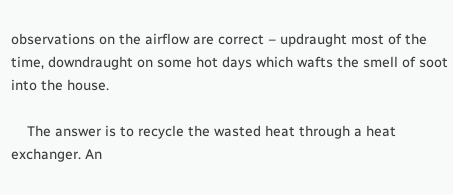observations on the airflow are correct – updraught most of the time, downdraught on some hot days which wafts the smell of soot into the house.

    The answer is to recycle the wasted heat through a heat exchanger. An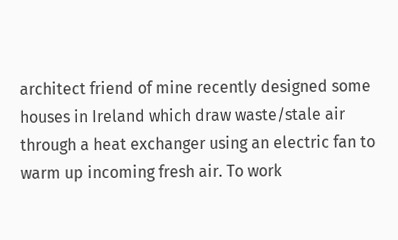architect friend of mine recently designed some houses in Ireland which draw waste/stale air through a heat exchanger using an electric fan to warm up incoming fresh air. To work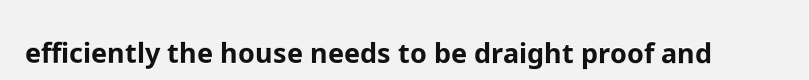efficiently the house needs to be draight proof and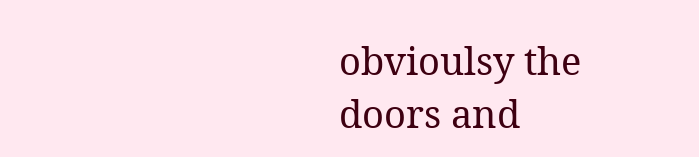obvioulsy the doors and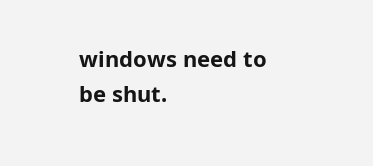windows need to be shut.